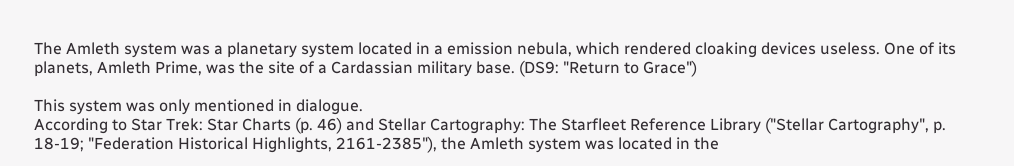The Amleth system was a planetary system located in a emission nebula, which rendered cloaking devices useless. One of its planets, Amleth Prime, was the site of a Cardassian military base. (DS9: "Return to Grace")

This system was only mentioned in dialogue.
According to Star Trek: Star Charts (p. 46) and Stellar Cartography: The Starfleet Reference Library ("Stellar Cartography", p. 18-19; "Federation Historical Highlights, 2161-2385"), the Amleth system was located in the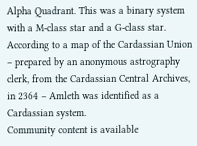Alpha Quadrant. This was a binary system with a M-class star and a G-class star. According to a map of the Cardassian Union – prepared by an anonymous astrography clerk, from the Cardassian Central Archives, in 2364 – Amleth was identified as a Cardassian system.
Community content is available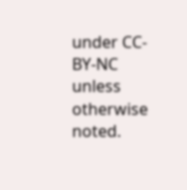under CC-BY-NC unless otherwise noted.